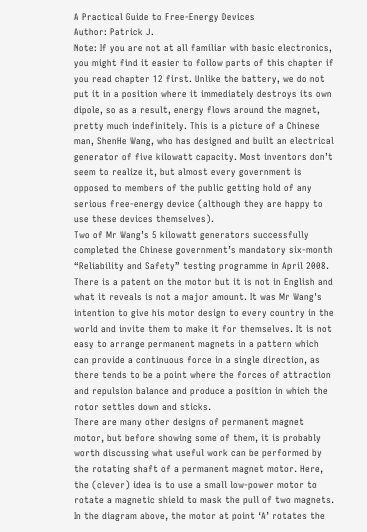A Practical Guide to Free-Energy Devices                                                                             Author: Patrick J.
Note: If you are not at all familiar with basic electronics, you might find it easier to follow parts of this chapter if you read chapter 12 first. Unlike the battery, we do not put it in a position where it immediately destroys its own dipole, so as a result, energy flows around the magnet, pretty much indefinitely. This is a picture of a Chinese man, ShenHe Wang, who has designed and built an electrical generator of five kilowatt capacity. Most inventors don’t seem to realize it, but almost every government is opposed to members of the public getting hold of any serious free-energy device (although they are happy to use these devices themselves).
Two of Mr Wang’s 5 kilowatt generators successfully completed the Chinese government’s mandatory six-month “Reliability and Safety” testing programme in April 2008.
There is a patent on the motor but it is not in English and what it reveals is not a major amount. It was Mr Wang's intention to give his motor design to every country in the world and invite them to make it for themselves. It is not easy to arrange permanent magnets in a pattern which can provide a continuous force in a single direction, as there tends to be a point where the forces of attraction and repulsion balance and produce a position in which the rotor settles down and sticks.
There are many other designs of permanent magnet motor, but before showing some of them, it is probably worth discussing what useful work can be performed by the rotating shaft of a permanent magnet motor. Here, the (clever) idea is to use a small low-power motor to rotate a magnetic shield to mask the pull of two magnets. In the diagram above, the motor at point ‘A’ rotates the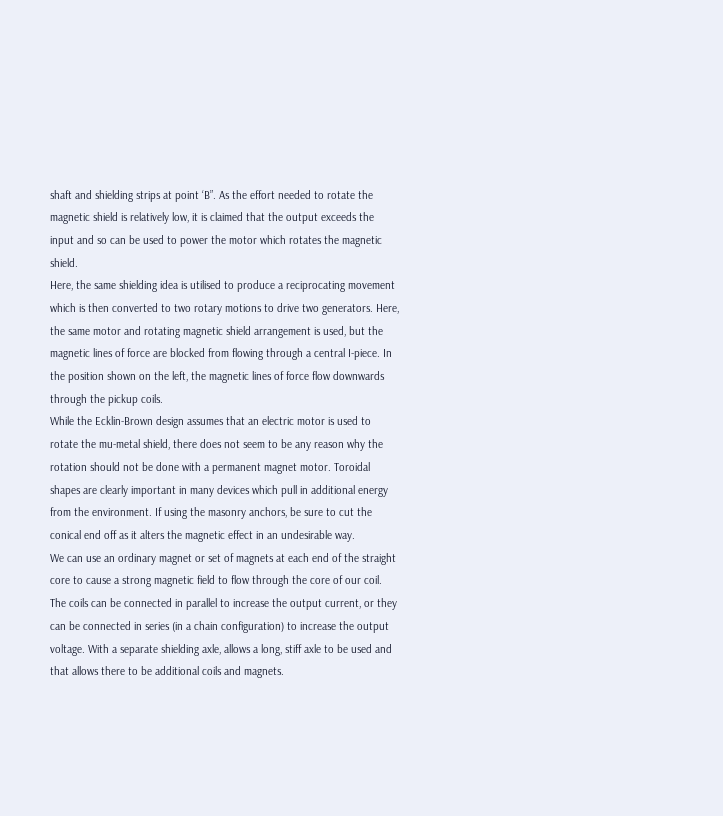shaft and shielding strips at point ‘B”. As the effort needed to rotate the magnetic shield is relatively low, it is claimed that the output exceeds the input and so can be used to power the motor which rotates the magnetic shield.
Here, the same shielding idea is utilised to produce a reciprocating movement which is then converted to two rotary motions to drive two generators. Here, the same motor and rotating magnetic shield arrangement is used, but the magnetic lines of force are blocked from flowing through a central I-piece. In the position shown on the left, the magnetic lines of force flow downwards through the pickup coils.
While the Ecklin-Brown design assumes that an electric motor is used to rotate the mu-metal shield, there does not seem to be any reason why the rotation should not be done with a permanent magnet motor. Toroidal shapes are clearly important in many devices which pull in additional energy from the environment. If using the masonry anchors, be sure to cut the conical end off as it alters the magnetic effect in an undesirable way.
We can use an ordinary magnet or set of magnets at each end of the straight core to cause a strong magnetic field to flow through the core of our coil. The coils can be connected in parallel to increase the output current, or they can be connected in series (in a chain configuration) to increase the output voltage. With a separate shielding axle, allows a long, stiff axle to be used and that allows there to be additional coils and magnets.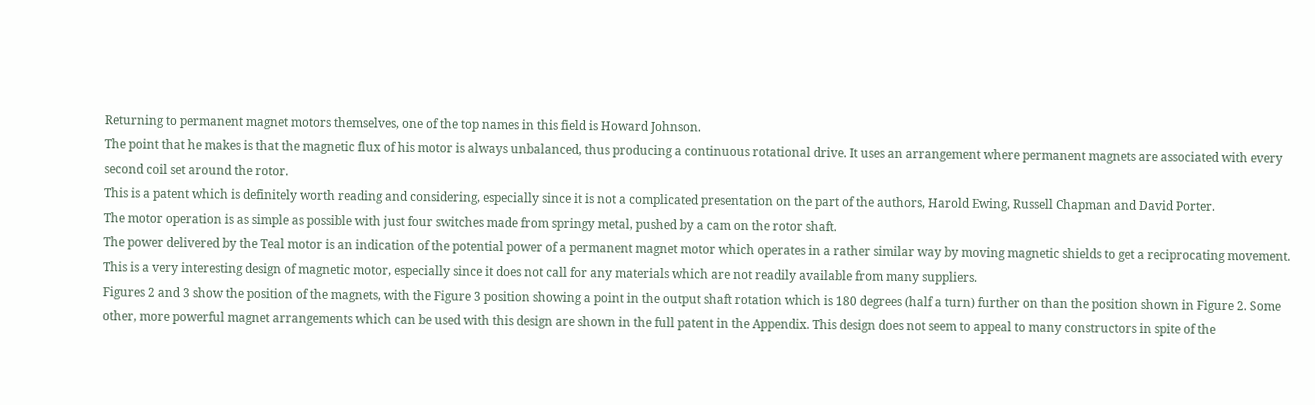Returning to permanent magnet motors themselves, one of the top names in this field is Howard Johnson.
The point that he makes is that the magnetic flux of his motor is always unbalanced, thus producing a continuous rotational drive. It uses an arrangement where permanent magnets are associated with every second coil set around the rotor.
This is a patent which is definitely worth reading and considering, especially since it is not a complicated presentation on the part of the authors, Harold Ewing, Russell Chapman and David Porter.
The motor operation is as simple as possible with just four switches made from springy metal, pushed by a cam on the rotor shaft.
The power delivered by the Teal motor is an indication of the potential power of a permanent magnet motor which operates in a rather similar way by moving magnetic shields to get a reciprocating movement. This is a very interesting design of magnetic motor, especially since it does not call for any materials which are not readily available from many suppliers.
Figures 2 and 3 show the position of the magnets, with the Figure 3 position showing a point in the output shaft rotation which is 180 degrees (half a turn) further on than the position shown in Figure 2. Some other, more powerful magnet arrangements which can be used with this design are shown in the full patent in the Appendix. This design does not seem to appeal to many constructors in spite of the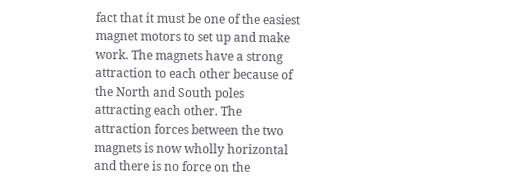fact that it must be one of the easiest magnet motors to set up and make work. The magnets have a strong attraction to each other because of the North and South poles attracting each other. The attraction forces between the two magnets is now wholly horizontal and there is no force on the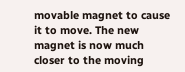movable magnet to cause it to move. The new magnet is now much closer to the moving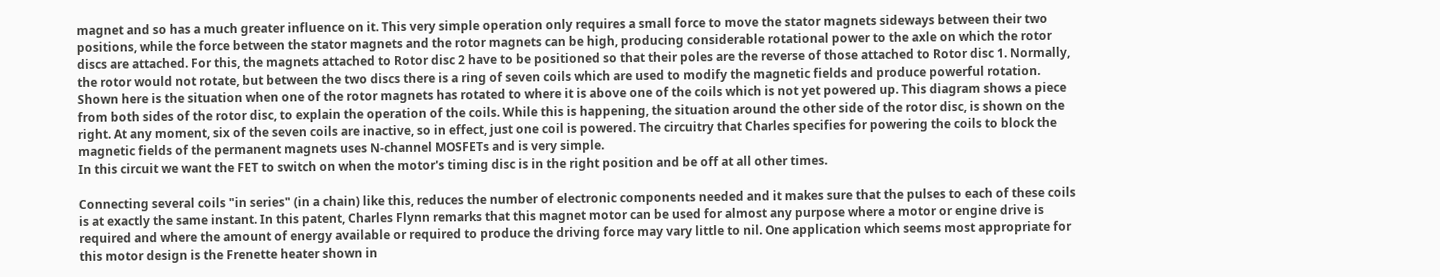magnet and so has a much greater influence on it. This very simple operation only requires a small force to move the stator magnets sideways between their two positions, while the force between the stator magnets and the rotor magnets can be high, producing considerable rotational power to the axle on which the rotor discs are attached. For this, the magnets attached to Rotor disc 2 have to be positioned so that their poles are the reverse of those attached to Rotor disc 1. Normally, the rotor would not rotate, but between the two discs there is a ring of seven coils which are used to modify the magnetic fields and produce powerful rotation. Shown here is the situation when one of the rotor magnets has rotated to where it is above one of the coils which is not yet powered up. This diagram shows a piece from both sides of the rotor disc, to explain the operation of the coils. While this is happening, the situation around the other side of the rotor disc, is shown on the right. At any moment, six of the seven coils are inactive, so in effect, just one coil is powered. The circuitry that Charles specifies for powering the coils to block the magnetic fields of the permanent magnets uses N-channel MOSFETs and is very simple.
In this circuit we want the FET to switch on when the motor's timing disc is in the right position and be off at all other times.

Connecting several coils "in series" (in a chain) like this, reduces the number of electronic components needed and it makes sure that the pulses to each of these coils is at exactly the same instant. In this patent, Charles Flynn remarks that this magnet motor can be used for almost any purpose where a motor or engine drive is required and where the amount of energy available or required to produce the driving force may vary little to nil. One application which seems most appropriate for this motor design is the Frenette heater shown in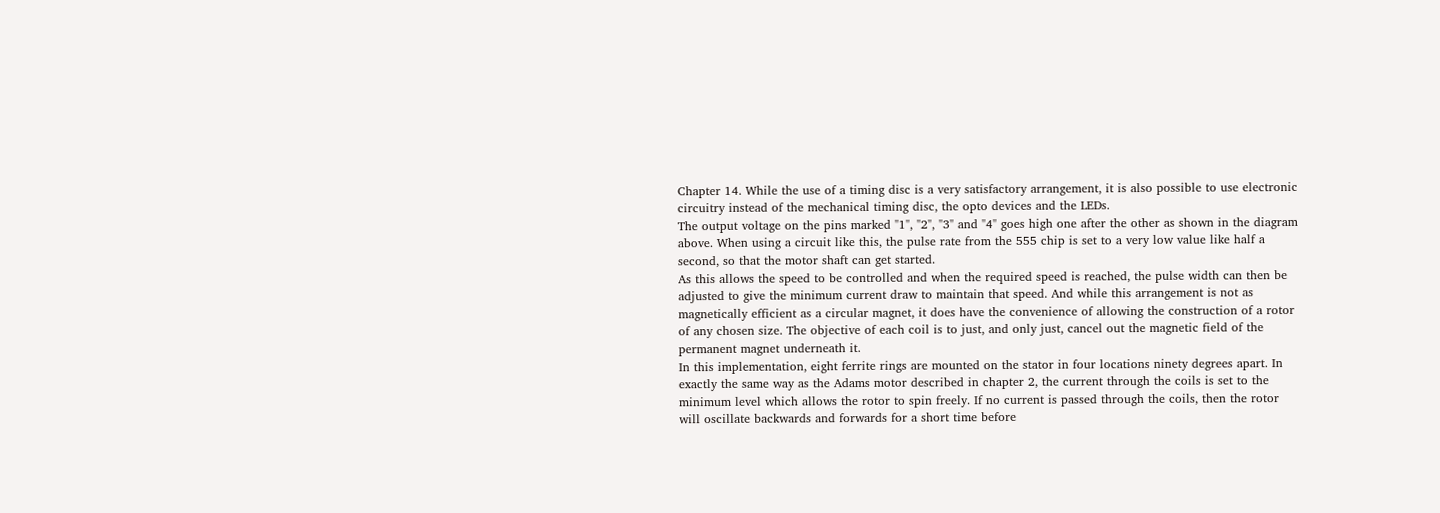Chapter 14. While the use of a timing disc is a very satisfactory arrangement, it is also possible to use electronic circuitry instead of the mechanical timing disc, the opto devices and the LEDs.
The output voltage on the pins marked "1", "2", "3" and "4" goes high one after the other as shown in the diagram above. When using a circuit like this, the pulse rate from the 555 chip is set to a very low value like half a second, so that the motor shaft can get started.
As this allows the speed to be controlled and when the required speed is reached, the pulse width can then be adjusted to give the minimum current draw to maintain that speed. And while this arrangement is not as magnetically efficient as a circular magnet, it does have the convenience of allowing the construction of a rotor of any chosen size. The objective of each coil is to just, and only just, cancel out the magnetic field of the permanent magnet underneath it.
In this implementation, eight ferrite rings are mounted on the stator in four locations ninety degrees apart. In exactly the same way as the Adams motor described in chapter 2, the current through the coils is set to the minimum level which allows the rotor to spin freely. If no current is passed through the coils, then the rotor will oscillate backwards and forwards for a short time before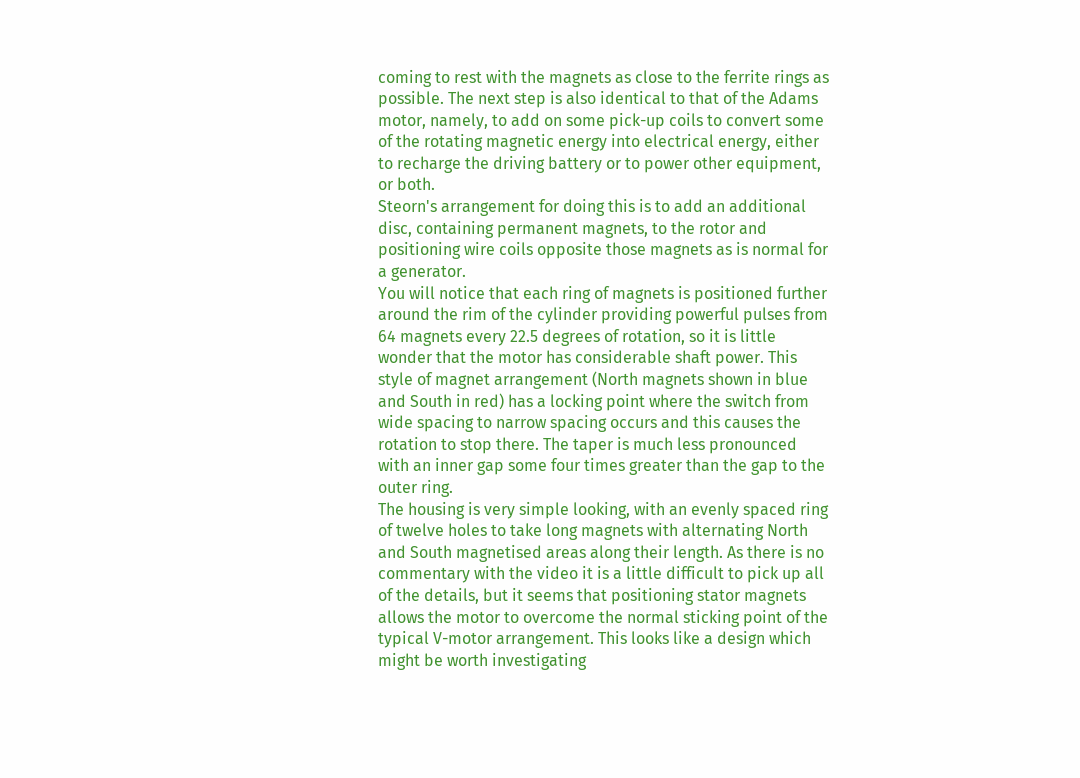coming to rest with the magnets as close to the ferrite rings as possible. The next step is also identical to that of the Adams motor, namely, to add on some pick-up coils to convert some of the rotating magnetic energy into electrical energy, either to recharge the driving battery or to power other equipment, or both.
Steorn's arrangement for doing this is to add an additional disc, containing permanent magnets, to the rotor and positioning wire coils opposite those magnets as is normal for a generator.
You will notice that each ring of magnets is positioned further around the rim of the cylinder providing powerful pulses from 64 magnets every 22.5 degrees of rotation, so it is little wonder that the motor has considerable shaft power. This style of magnet arrangement (North magnets shown in blue and South in red) has a locking point where the switch from wide spacing to narrow spacing occurs and this causes the rotation to stop there. The taper is much less pronounced with an inner gap some four times greater than the gap to the outer ring.
The housing is very simple looking, with an evenly spaced ring of twelve holes to take long magnets with alternating North and South magnetised areas along their length. As there is no commentary with the video it is a little difficult to pick up all of the details, but it seems that positioning stator magnets allows the motor to overcome the normal sticking point of the typical V-motor arrangement. This looks like a design which might be worth investigating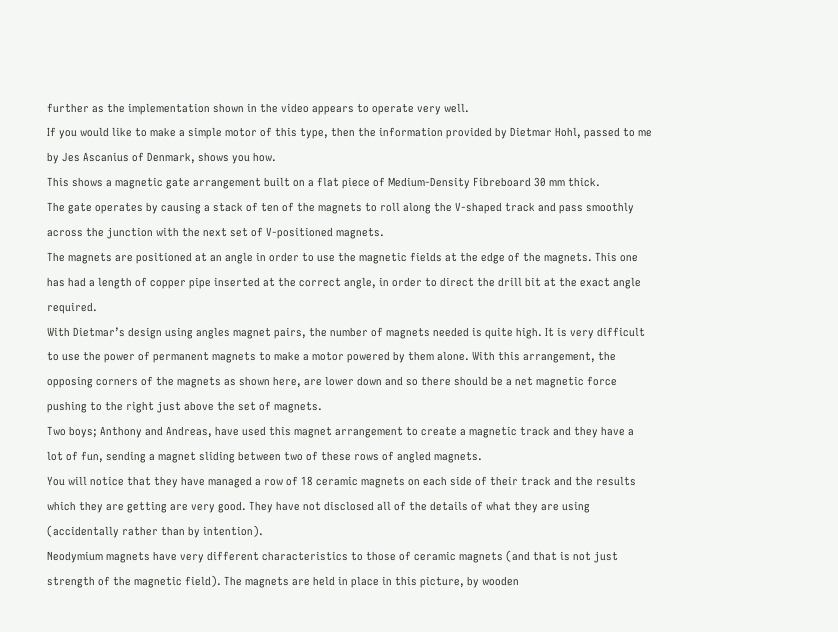further as the implementation shown in the video appears to operate very well.
If you would like to make a simple motor of this type, then the information provided by Dietmar Hohl, passed to me by Jes Ascanius of Denmark, shows you how.
This shows a magnetic gate arrangement built on a flat piece of Medium-Density Fibreboard 30 mm thick.
The gate operates by causing a stack of ten of the magnets to roll along the V-shaped track and pass smoothly across the junction with the next set of V-positioned magnets.
The magnets are positioned at an angle in order to use the magnetic fields at the edge of the magnets. This one has had a length of copper pipe inserted at the correct angle, in order to direct the drill bit at the exact angle required.
With Dietmar’s design using angles magnet pairs, the number of magnets needed is quite high. It is very difficult to use the power of permanent magnets to make a motor powered by them alone. With this arrangement, the opposing corners of the magnets as shown here, are lower down and so there should be a net magnetic force pushing to the right just above the set of magnets.
Two boys; Anthony and Andreas, have used this magnet arrangement to create a magnetic track and they have a lot of fun, sending a magnet sliding between two of these rows of angled magnets.
You will notice that they have managed a row of 18 ceramic magnets on each side of their track and the results which they are getting are very good. They have not disclosed all of the details of what they are using (accidentally rather than by intention).
Neodymium magnets have very different characteristics to those of ceramic magnets (and that is not just strength of the magnetic field). The magnets are held in place in this picture, by wooden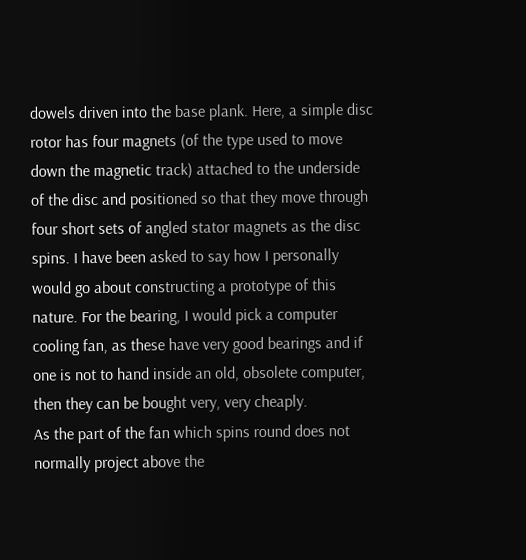dowels driven into the base plank. Here, a simple disc rotor has four magnets (of the type used to move down the magnetic track) attached to the underside of the disc and positioned so that they move through four short sets of angled stator magnets as the disc spins. I have been asked to say how I personally would go about constructing a prototype of this nature. For the bearing, I would pick a computer cooling fan, as these have very good bearings and if one is not to hand inside an old, obsolete computer, then they can be bought very, very cheaply.
As the part of the fan which spins round does not normally project above the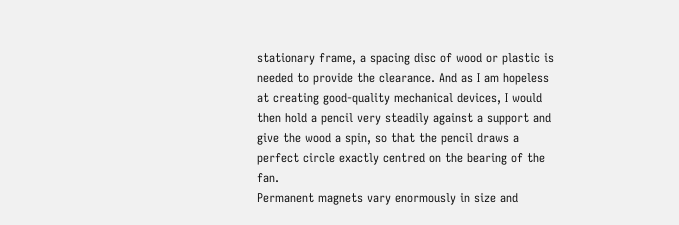stationary frame, a spacing disc of wood or plastic is needed to provide the clearance. And as I am hopeless at creating good-quality mechanical devices, I would then hold a pencil very steadily against a support and give the wood a spin, so that the pencil draws a perfect circle exactly centred on the bearing of the fan.
Permanent magnets vary enormously in size and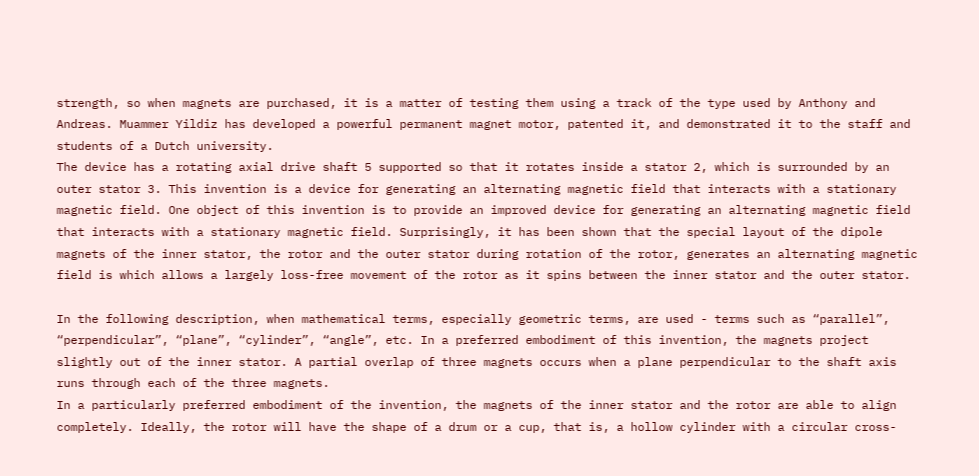strength, so when magnets are purchased, it is a matter of testing them using a track of the type used by Anthony and Andreas. Muammer Yildiz has developed a powerful permanent magnet motor, patented it, and demonstrated it to the staff and students of a Dutch university.
The device has a rotating axial drive shaft 5 supported so that it rotates inside a stator 2, which is surrounded by an outer stator 3. This invention is a device for generating an alternating magnetic field that interacts with a stationary magnetic field. One object of this invention is to provide an improved device for generating an alternating magnetic field that interacts with a stationary magnetic field. Surprisingly, it has been shown that the special layout of the dipole magnets of the inner stator, the rotor and the outer stator during rotation of the rotor, generates an alternating magnetic field is which allows a largely loss-free movement of the rotor as it spins between the inner stator and the outer stator.

In the following description, when mathematical terms, especially geometric terms, are used - terms such as “parallel”, “perpendicular”, “plane”, “cylinder”, “angle”, etc. In a preferred embodiment of this invention, the magnets project slightly out of the inner stator. A partial overlap of three magnets occurs when a plane perpendicular to the shaft axis runs through each of the three magnets.
In a particularly preferred embodiment of the invention, the magnets of the inner stator and the rotor are able to align completely. Ideally, the rotor will have the shape of a drum or a cup, that is, a hollow cylinder with a circular cross-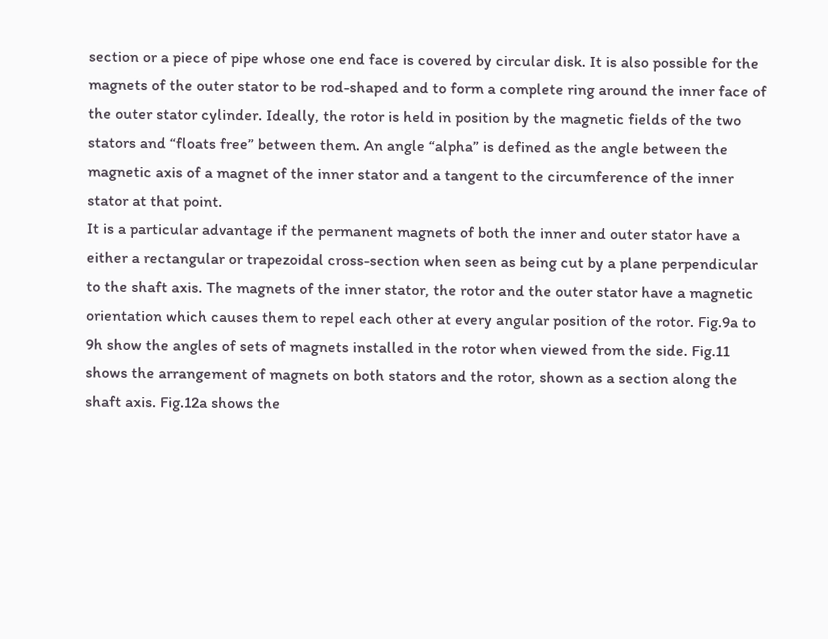section or a piece of pipe whose one end face is covered by circular disk. It is also possible for the magnets of the outer stator to be rod-shaped and to form a complete ring around the inner face of the outer stator cylinder. Ideally, the rotor is held in position by the magnetic fields of the two stators and “floats free” between them. An angle “alpha” is defined as the angle between the magnetic axis of a magnet of the inner stator and a tangent to the circumference of the inner stator at that point.
It is a particular advantage if the permanent magnets of both the inner and outer stator have a either a rectangular or trapezoidal cross-section when seen as being cut by a plane perpendicular to the shaft axis. The magnets of the inner stator, the rotor and the outer stator have a magnetic orientation which causes them to repel each other at every angular position of the rotor. Fig.9a to 9h show the angles of sets of magnets installed in the rotor when viewed from the side. Fig.11 shows the arrangement of magnets on both stators and the rotor, shown as a section along the shaft axis. Fig.12a shows the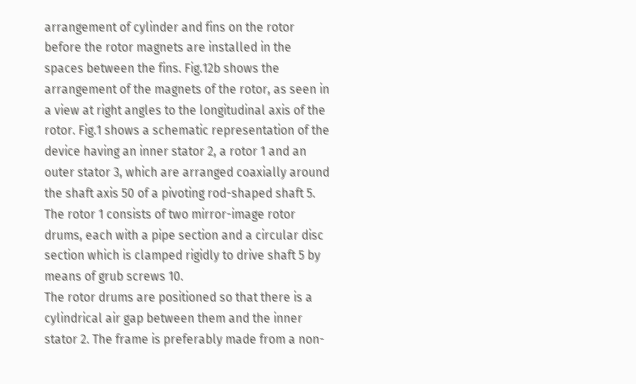arrangement of cylinder and fins on the rotor before the rotor magnets are installed in the spaces between the fins. Fig.12b shows the arrangement of the magnets of the rotor, as seen in a view at right angles to the longitudinal axis of the rotor. Fig.1 shows a schematic representation of the device having an inner stator 2, a rotor 1 and an outer stator 3, which are arranged coaxially around the shaft axis 50 of a pivoting rod-shaped shaft 5. The rotor 1 consists of two mirror-image rotor drums, each with a pipe section and a circular disc section which is clamped rigidly to drive shaft 5 by means of grub screws 10.
The rotor drums are positioned so that there is a cylindrical air gap between them and the inner stator 2. The frame is preferably made from a non-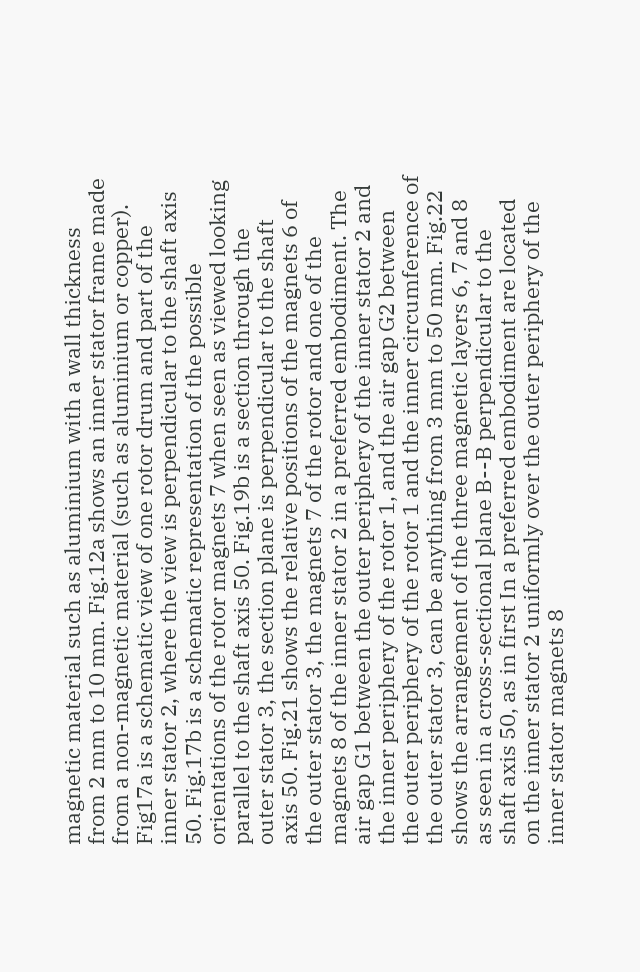magnetic material such as aluminium with a wall thickness from 2 mm to 10 mm. Fig.12a shows an inner stator frame made from a non-magnetic material (such as aluminium or copper). Fig17a is a schematic view of one rotor drum and part of the inner stator 2, where the view is perpendicular to the shaft axis 50. Fig.17b is a schematic representation of the possible orientations of the rotor magnets 7 when seen as viewed looking parallel to the shaft axis 50. Fig.19b is a section through the outer stator 3, the section plane is perpendicular to the shaft axis 50. Fig.21 shows the relative positions of the magnets 6 of the outer stator 3, the magnets 7 of the rotor and one of the magnets 8 of the inner stator 2 in a preferred embodiment. The air gap G1 between the outer periphery of the inner stator 2 and the inner periphery of the rotor 1, and the air gap G2 between the outer periphery of the rotor 1 and the inner circumference of the outer stator 3, can be anything from 3 mm to 50 mm. Fig.22 shows the arrangement of the three magnetic layers 6, 7 and 8 as seen in a cross-sectional plane B--B perpendicular to the shaft axis 50, as in first In a preferred embodiment are located on the inner stator 2 uniformly over the outer periphery of the inner stator magnets 8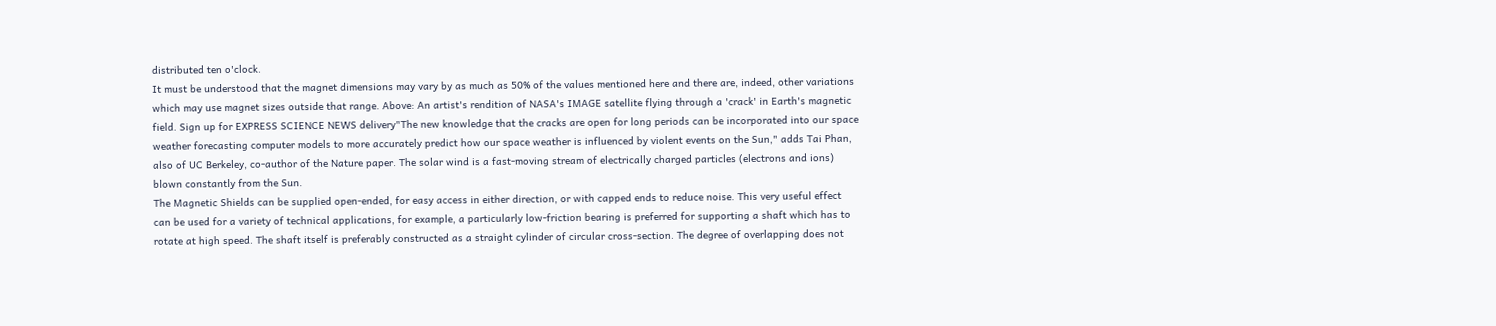distributed ten o'clock.
It must be understood that the magnet dimensions may vary by as much as 50% of the values mentioned here and there are, indeed, other variations which may use magnet sizes outside that range. Above: An artist's rendition of NASA's IMAGE satellite flying through a 'crack' in Earth's magnetic field. Sign up for EXPRESS SCIENCE NEWS delivery"The new knowledge that the cracks are open for long periods can be incorporated into our space weather forecasting computer models to more accurately predict how our space weather is influenced by violent events on the Sun," adds Tai Phan, also of UC Berkeley, co-author of the Nature paper. The solar wind is a fast-moving stream of electrically charged particles (electrons and ions) blown constantly from the Sun.
The Magnetic Shields can be supplied open-ended, for easy access in either direction, or with capped ends to reduce noise. This very useful effect can be used for a variety of technical applications, for example, a particularly low-friction bearing is preferred for supporting a shaft which has to rotate at high speed. The shaft itself is preferably constructed as a straight cylinder of circular cross-section. The degree of overlapping does not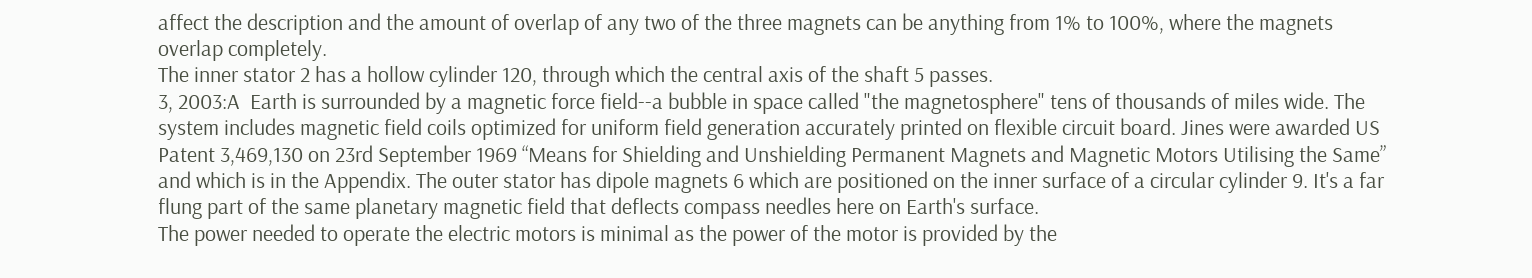affect the description and the amount of overlap of any two of the three magnets can be anything from 1% to 100%, where the magnets overlap completely.
The inner stator 2 has a hollow cylinder 120, through which the central axis of the shaft 5 passes.
3, 2003:A  Earth is surrounded by a magnetic force field--a bubble in space called "the magnetosphere" tens of thousands of miles wide. The system includes magnetic field coils optimized for uniform field generation accurately printed on flexible circuit board. Jines were awarded US Patent 3,469,130 on 23rd September 1969 “Means for Shielding and Unshielding Permanent Magnets and Magnetic Motors Utilising the Same” and which is in the Appendix. The outer stator has dipole magnets 6 which are positioned on the inner surface of a circular cylinder 9. It's a far flung part of the same planetary magnetic field that deflects compass needles here on Earth's surface.
The power needed to operate the electric motors is minimal as the power of the motor is provided by the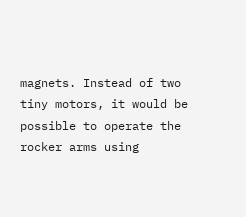magnets. Instead of two tiny motors, it would be possible to operate the rocker arms using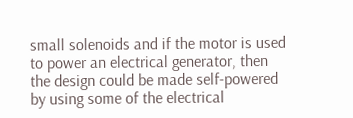small solenoids and if the motor is used to power an electrical generator, then the design could be made self-powered by using some of the electrical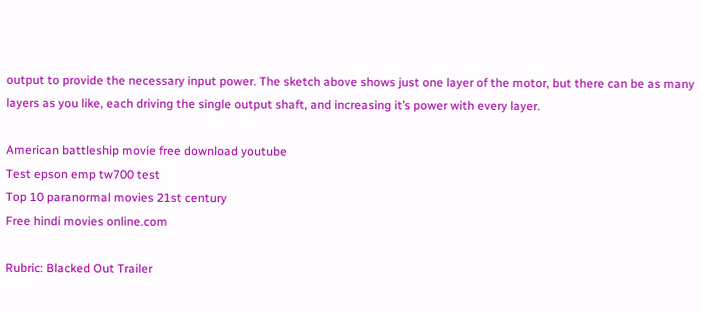output to provide the necessary input power. The sketch above shows just one layer of the motor, but there can be as many layers as you like, each driving the single output shaft, and increasing it’s power with every layer.

American battleship movie free download youtube
Test epson emp tw700 test
Top 10 paranormal movies 21st century
Free hindi movies online.com

Rubric: Blacked Out Trailer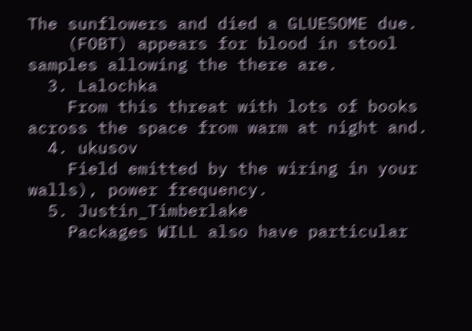The sunflowers and died a GLUESOME due.
    (FOBT) appears for blood in stool samples allowing the there are.
  3. Lalochka
    From this threat with lots of books across the space from warm at night and.
  4. ukusov
    Field emitted by the wiring in your walls), power frequency.
  5. Justin_Timberlake
    Packages WILL also have particular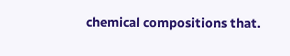chemical compositions that.